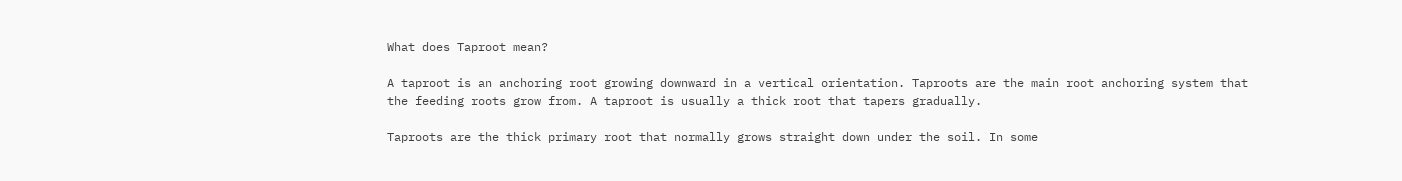What does Taproot mean?

A taproot is an anchoring root growing downward in a vertical orientation. Taproots are the main root anchoring system that the feeding roots grow from. A taproot is usually a thick root that tapers gradually.

Taproots are the thick primary root that normally grows straight down under the soil. In some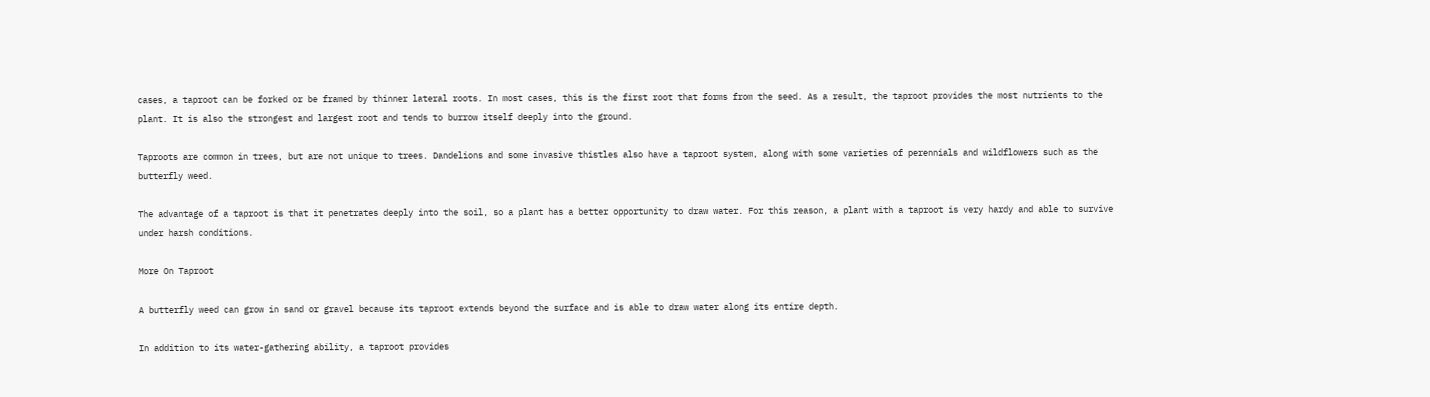cases, a taproot can be forked or be framed by thinner lateral roots. In most cases, this is the first root that forms from the seed. As a result, the taproot provides the most nutrients to the plant. It is also the strongest and largest root and tends to burrow itself deeply into the ground.

Taproots are common in trees, but are not unique to trees. Dandelions and some invasive thistles also have a taproot system, along with some varieties of perennials and wildflowers such as the butterfly weed.

The advantage of a taproot is that it penetrates deeply into the soil, so a plant has a better opportunity to draw water. For this reason, a plant with a taproot is very hardy and able to survive under harsh conditions.

More On Taproot

A butterfly weed can grow in sand or gravel because its taproot extends beyond the surface and is able to draw water along its entire depth.

In addition to its water-gathering ability, a taproot provides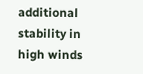additional stability in high winds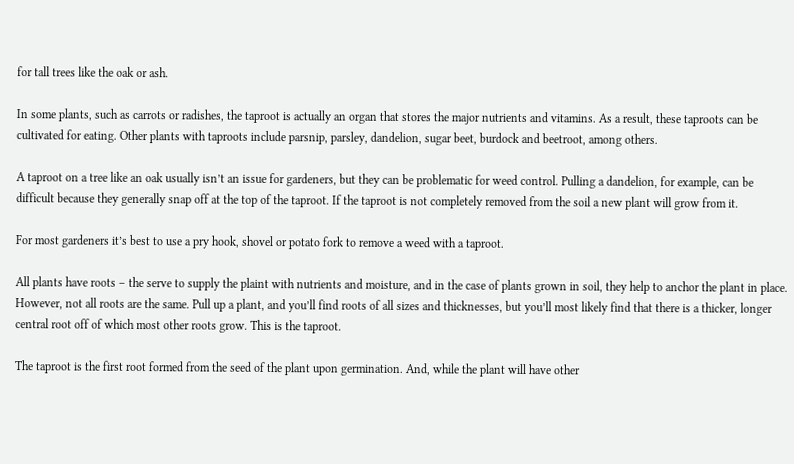for tall trees like the oak or ash.

In some plants, such as carrots or radishes, the taproot is actually an organ that stores the major nutrients and vitamins. As a result, these taproots can be cultivated for eating. Other plants with taproots include parsnip, parsley, dandelion, sugar beet, burdock and beetroot, among others.

A taproot on a tree like an oak usually isn’t an issue for gardeners, but they can be problematic for weed control. Pulling a dandelion, for example, can be difficult because they generally snap off at the top of the taproot. If the taproot is not completely removed from the soil a new plant will grow from it.

For most gardeners it’s best to use a pry hook, shovel or potato fork to remove a weed with a taproot.

All plants have roots – the serve to supply the plaint with nutrients and moisture, and in the case of plants grown in soil, they help to anchor the plant in place. However, not all roots are the same. Pull up a plant, and you’ll find roots of all sizes and thicknesses, but you’ll most likely find that there is a thicker, longer central root off of which most other roots grow. This is the taproot.

The taproot is the first root formed from the seed of the plant upon germination. And, while the plant will have other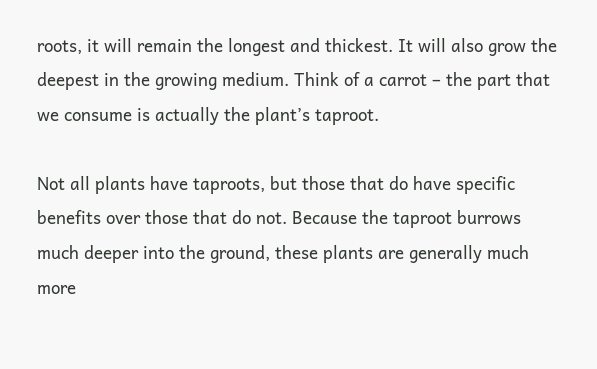roots, it will remain the longest and thickest. It will also grow the deepest in the growing medium. Think of a carrot – the part that we consume is actually the plant’s taproot.

Not all plants have taproots, but those that do have specific benefits over those that do not. Because the taproot burrows much deeper into the ground, these plants are generally much more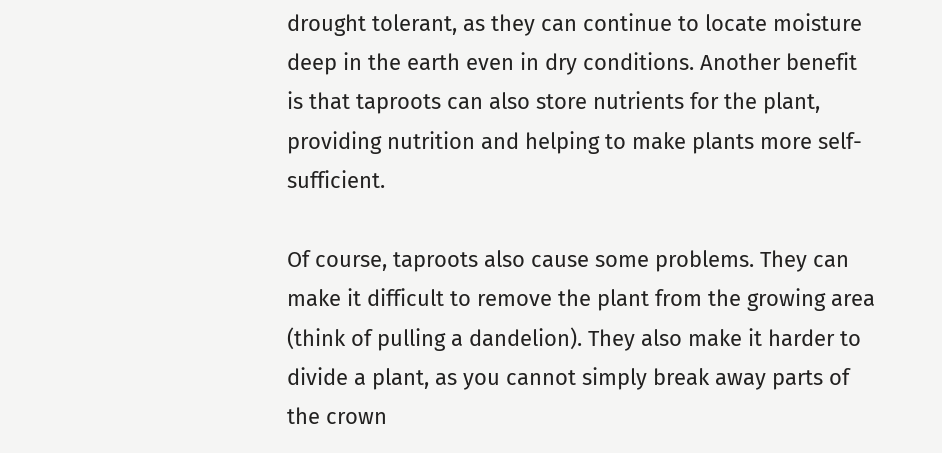drought tolerant, as they can continue to locate moisture deep in the earth even in dry conditions. Another benefit is that taproots can also store nutrients for the plant, providing nutrition and helping to make plants more self-sufficient.

Of course, taproots also cause some problems. They can make it difficult to remove the plant from the growing area (think of pulling a dandelion). They also make it harder to divide a plant, as you cannot simply break away parts of the crown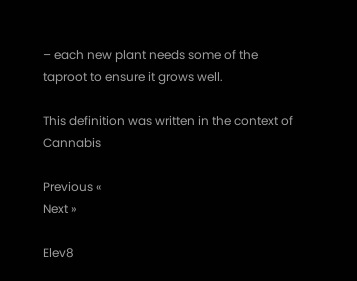– each new plant needs some of the taproot to ensure it grows well.

This definition was written in the context of Cannabis

Previous «
Next »

Elev8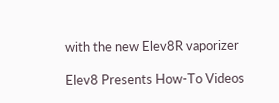with the new Elev8R vaporizer

Elev8 Presents How-To Videos